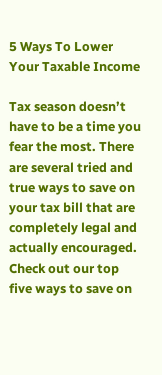5 Ways To Lower Your Taxable Income

Tax season doesn’t have to be a time you fear the most. There are several tried and true ways to save on your tax bill that are completely legal and actually encouraged. Check out our top five ways to save on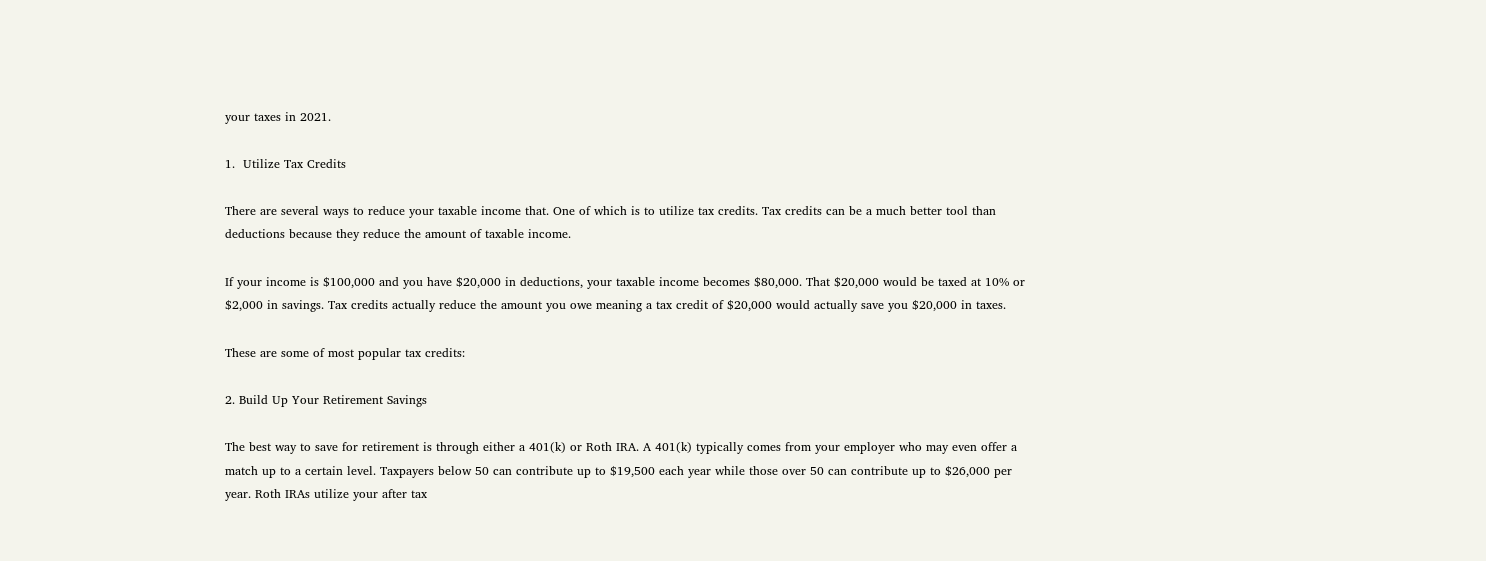your taxes in 2021.

1.  Utilize Tax Credits

There are several ways to reduce your taxable income that. One of which is to utilize tax credits. Tax credits can be a much better tool than deductions because they reduce the amount of taxable income.

If your income is $100,000 and you have $20,000 in deductions, your taxable income becomes $80,000. That $20,000 would be taxed at 10% or $2,000 in savings. Tax credits actually reduce the amount you owe meaning a tax credit of $20,000 would actually save you $20,000 in taxes.

These are some of most popular tax credits:

2. Build Up Your Retirement Savings

The best way to save for retirement is through either a 401(k) or Roth IRA. A 401(k) typically comes from your employer who may even offer a match up to a certain level. Taxpayers below 50 can contribute up to $19,500 each year while those over 50 can contribute up to $26,000 per year. Roth IRAs utilize your after tax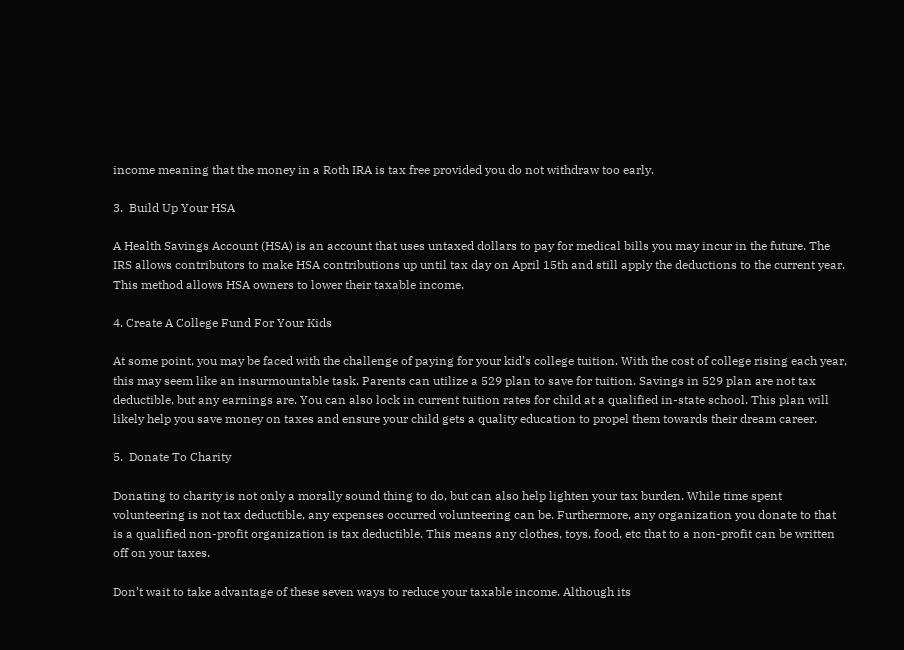income meaning that the money in a Roth IRA is tax free provided you do not withdraw too early.

3.  Build Up Your HSA

A Health Savings Account (HSA) is an account that uses untaxed dollars to pay for medical bills you may incur in the future. The IRS allows contributors to make HSA contributions up until tax day on April 15th and still apply the deductions to the current year. This method allows HSA owners to lower their taxable income.

4. Create A College Fund For Your Kids

At some point, you may be faced with the challenge of paying for your kid’s college tuition. With the cost of college rising each year, this may seem like an insurmountable task. Parents can utilize a 529 plan to save for tuition. Savings in 529 plan are not tax deductible, but any earnings are. You can also lock in current tuition rates for child at a qualified in-state school. This plan will likely help you save money on taxes and ensure your child gets a quality education to propel them towards their dream career.

5.  Donate To Charity

Donating to charity is not only a morally sound thing to do, but can also help lighten your tax burden. While time spent volunteering is not tax deductible, any expenses occurred volunteering can be. Furthermore, any organization you donate to that is a qualified non-profit organization is tax deductible. This means any clothes, toys, food, etc that to a non-profit can be written off on your taxes.

Don’t wait to take advantage of these seven ways to reduce your taxable income. Although its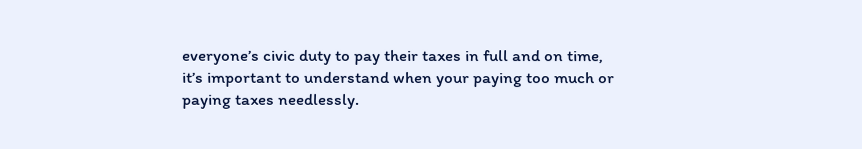everyone’s civic duty to pay their taxes in full and on time, it’s important to understand when your paying too much or paying taxes needlessly.